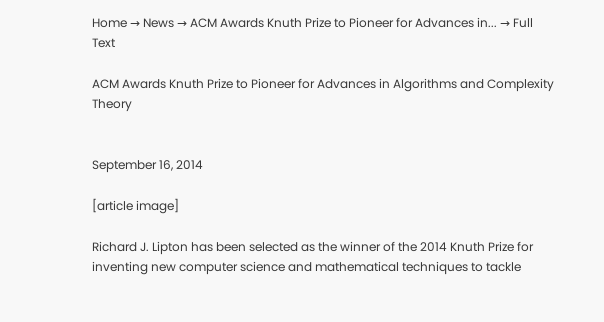Home → News → ACM Awards Knuth Prize to Pioneer for Advances in... → Full Text

ACM Awards Knuth Prize to Pioneer for Advances in Algorithms and Complexity Theory


September 16, 2014

[article image]

Richard J. Lipton has been selected as the winner of the 2014 Knuth Prize for inventing new computer science and mathematical techniques to tackle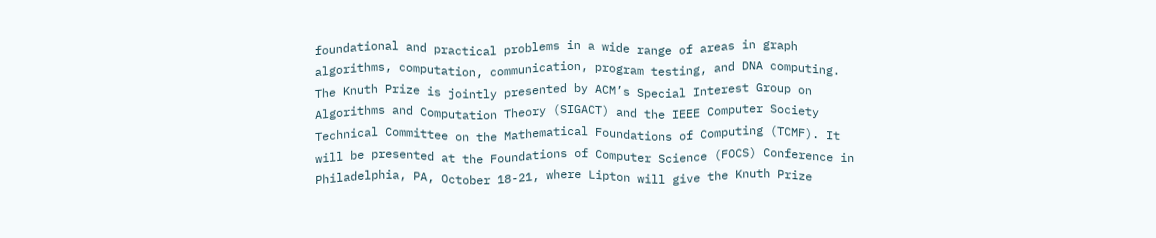foundational and practical problems in a wide range of areas in graph algorithms, computation, communication, program testing, and DNA computing. The Knuth Prize is jointly presented by ACM’s Special Interest Group on Algorithms and Computation Theory (SIGACT) and the IEEE Computer Society Technical Committee on the Mathematical Foundations of Computing (TCMF). It will be presented at the Foundations of Computer Science (FOCS) Conference in Philadelphia, PA, October 18-21, where Lipton will give the Knuth Prize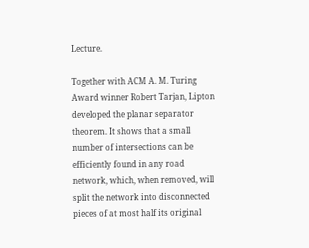Lecture.

Together with ACM A. M. Turing Award winner Robert Tarjan, Lipton developed the planar separator theorem. It shows that a small number of intersections can be efficiently found in any road network, which, when removed, will split the network into disconnected pieces of at most half its original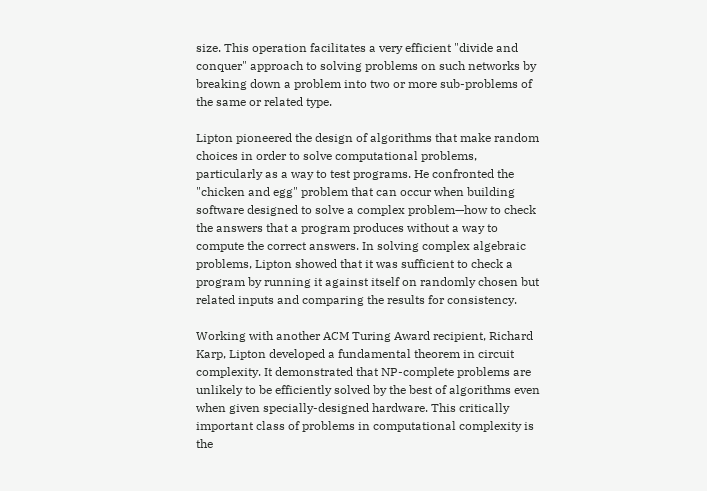size. This operation facilitates a very efficient "divide and conquer" approach to solving problems on such networks by breaking down a problem into two or more sub-problems of the same or related type.

Lipton pioneered the design of algorithms that make random choices in order to solve computational problems, particularly as a way to test programs. He confronted the "chicken and egg" problem that can occur when building software designed to solve a complex problem—how to check the answers that a program produces without a way to compute the correct answers. In solving complex algebraic problems, Lipton showed that it was sufficient to check a program by running it against itself on randomly chosen but related inputs and comparing the results for consistency.

Working with another ACM Turing Award recipient, Richard Karp, Lipton developed a fundamental theorem in circuit complexity. It demonstrated that NP-complete problems are unlikely to be efficiently solved by the best of algorithms even when given specially-designed hardware. This critically important class of problems in computational complexity is the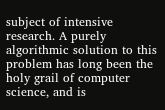subject of intensive research. A purely algorithmic solution to this problem has long been the holy grail of computer science, and is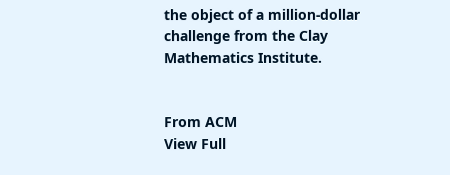the object of a million-dollar challenge from the Clay Mathematics Institute.


From ACM
View Full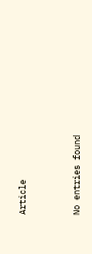Article



No entries found